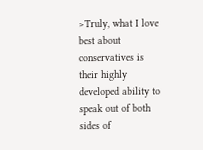>Truly, what I love best about conservatives is their highly developed ability to speak out of both sides of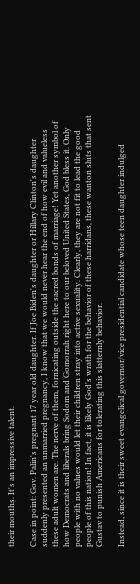their mouths. It's an impressive talent.

Case in point: Gov. Palin's pregnant 17 year old daughter. If Joe Biden's daughter or Hillary Clinton's daughter suddenly presented an unmarried pregnancy, I know that we would never hear the end of how evil and valueless these adult women are. The nerve of them, fornicating outside the sacred bonds of marriage! Yet another symbol of how Democrats and liberals bring Sodom and Gomorrah right here to our beloved United States, God bless it. Only people with no values would let their children stray into active sexuality. Clearly, they are not fit to lead the good people of this nation! In fact, it is likely God's wrath for the behavior of these harridans, these wanton sluts that sent Gustav to punish Americans for tolerating this slatternly behavior.

Instead, since it is their sweet evangelical governor/vice presidential candidate whose teen daughter indulged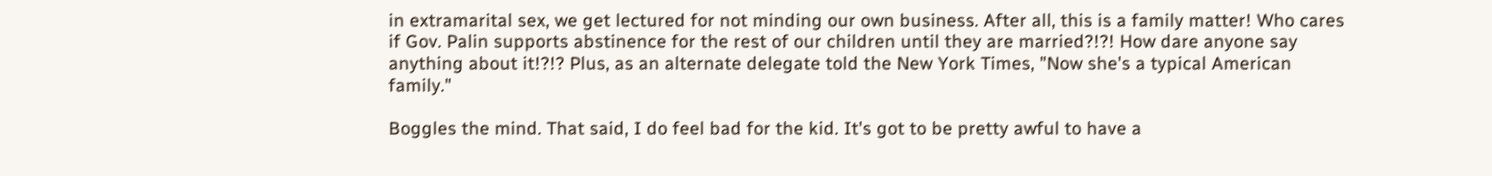in extramarital sex, we get lectured for not minding our own business. After all, this is a family matter! Who cares if Gov. Palin supports abstinence for the rest of our children until they are married?!?! How dare anyone say anything about it!?!? Plus, as an alternate delegate told the New York Times, "Now she's a typical American family."

Boggles the mind. That said, I do feel bad for the kid. It's got to be pretty awful to have a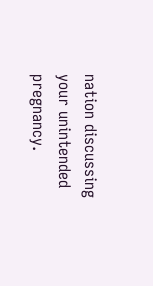nation discussing your unintended pregnancy.